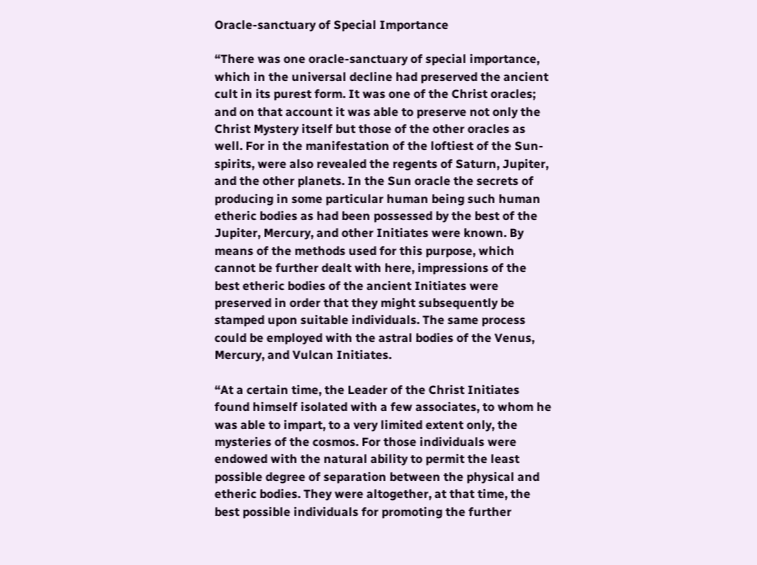Oracle-sanctuary of Special Importance

“There was one oracle-sanctuary of special importance, which in the universal decline had preserved the ancient cult in its purest form. It was one of the Christ oracles; and on that account it was able to preserve not only the Christ Mystery itself but those of the other oracles as well. For in the manifestation of the loftiest of the Sun-spirits, were also revealed the regents of Saturn, Jupiter, and the other planets. In the Sun oracle the secrets of producing in some particular human being such human etheric bodies as had been possessed by the best of the Jupiter, Mercury, and other Initiates were known. By means of the methods used for this purpose, which cannot be further dealt with here, impressions of the best etheric bodies of the ancient Initiates were preserved in order that they might subsequently be stamped upon suitable individuals. The same process could be employed with the astral bodies of the Venus, Mercury, and Vulcan Initiates.

“At a certain time, the Leader of the Christ Initiates found himself isolated with a few associates, to whom he was able to impart, to a very limited extent only, the mysteries of the cosmos. For those individuals were endowed with the natural ability to permit the least possible degree of separation between the physical and etheric bodies. They were altogether, at that time, the best possible individuals for promoting the further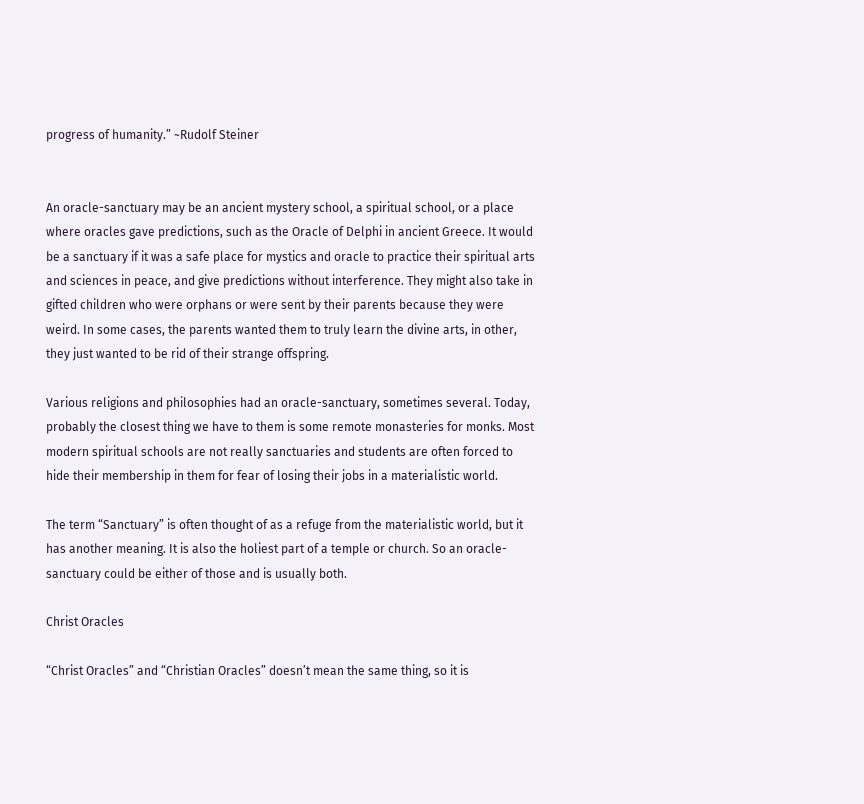progress of humanity.” ~Rudolf Steiner


An oracle-sanctuary may be an ancient mystery school, a spiritual school, or a place where oracles gave predictions, such as the Oracle of Delphi in ancient Greece. It would be a sanctuary if it was a safe place for mystics and oracle to practice their spiritual arts and sciences in peace, and give predictions without interference. They might also take in gifted children who were orphans or were sent by their parents because they were weird. In some cases, the parents wanted them to truly learn the divine arts, in other, they just wanted to be rid of their strange offspring.

Various religions and philosophies had an oracle-sanctuary, sometimes several. Today, probably the closest thing we have to them is some remote monasteries for monks. Most modern spiritual schools are not really sanctuaries and students are often forced to hide their membership in them for fear of losing their jobs in a materialistic world.

The term “Sanctuary” is often thought of as a refuge from the materialistic world, but it has another meaning. It is also the holiest part of a temple or church. So an oracle-sanctuary could be either of those and is usually both.

Christ Oracles

“Christ Oracles” and “Christian Oracles” doesn’t mean the same thing, so it is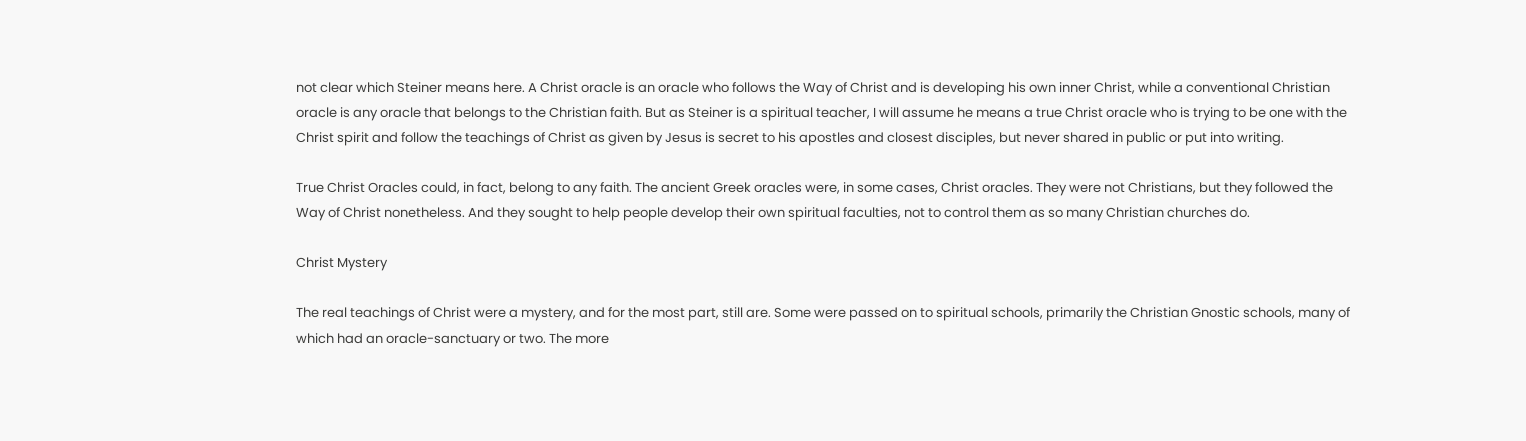not clear which Steiner means here. A Christ oracle is an oracle who follows the Way of Christ and is developing his own inner Christ, while a conventional Christian oracle is any oracle that belongs to the Christian faith. But as Steiner is a spiritual teacher, I will assume he means a true Christ oracle who is trying to be one with the Christ spirit and follow the teachings of Christ as given by Jesus is secret to his apostles and closest disciples, but never shared in public or put into writing.

True Christ Oracles could, in fact, belong to any faith. The ancient Greek oracles were, in some cases, Christ oracles. They were not Christians, but they followed the Way of Christ nonetheless. And they sought to help people develop their own spiritual faculties, not to control them as so many Christian churches do.

Christ Mystery

The real teachings of Christ were a mystery, and for the most part, still are. Some were passed on to spiritual schools, primarily the Christian Gnostic schools, many of which had an oracle-sanctuary or two. The more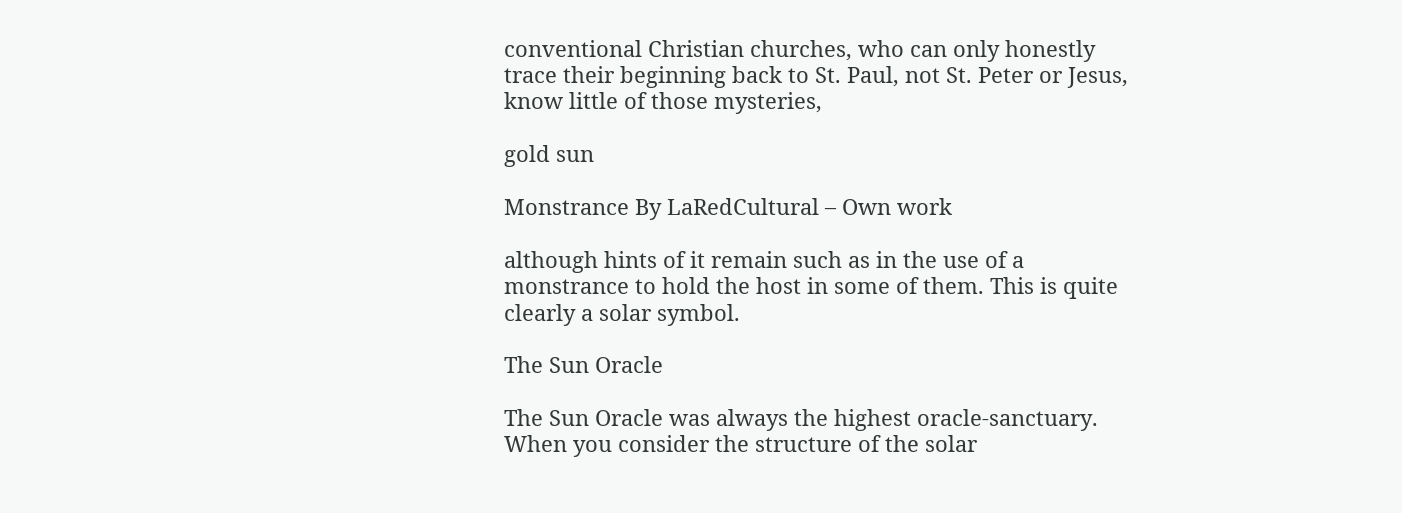conventional Christian churches, who can only honestly trace their beginning back to St. Paul, not St. Peter or Jesus, know little of those mysteries,

gold sun

Monstrance By LaRedCultural – Own work

although hints of it remain such as in the use of a monstrance to hold the host in some of them. This is quite clearly a solar symbol.

The Sun Oracle

The Sun Oracle was always the highest oracle-sanctuary. When you consider the structure of the solar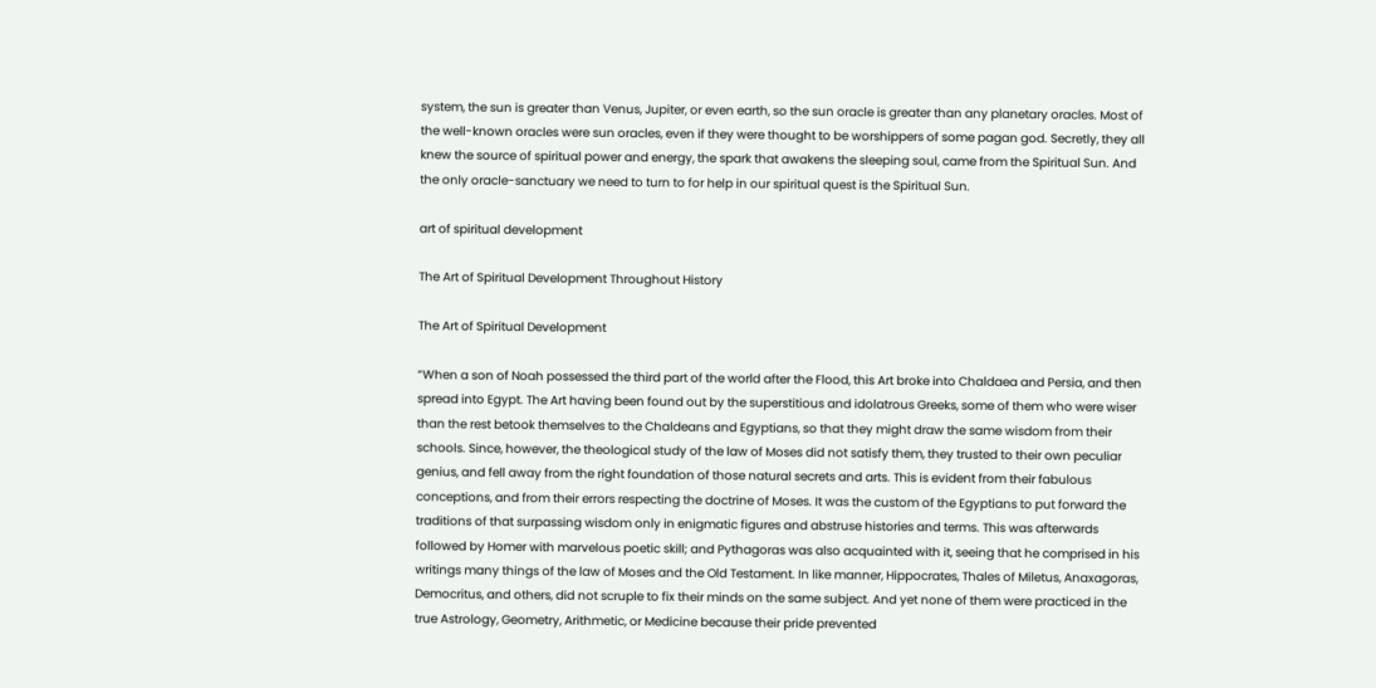system, the sun is greater than Venus, Jupiter, or even earth, so the sun oracle is greater than any planetary oracles. Most of the well-known oracles were sun oracles, even if they were thought to be worshippers of some pagan god. Secretly, they all knew the source of spiritual power and energy, the spark that awakens the sleeping soul, came from the Spiritual Sun. And the only oracle-sanctuary we need to turn to for help in our spiritual quest is the Spiritual Sun.

art of spiritual development

The Art of Spiritual Development Throughout History

The Art of Spiritual Development

“When a son of Noah possessed the third part of the world after the Flood, this Art broke into Chaldaea and Persia, and then spread into Egypt. The Art having been found out by the superstitious and idolatrous Greeks, some of them who were wiser than the rest betook themselves to the Chaldeans and Egyptians, so that they might draw the same wisdom from their schools. Since, however, the theological study of the law of Moses did not satisfy them, they trusted to their own peculiar genius, and fell away from the right foundation of those natural secrets and arts. This is evident from their fabulous conceptions, and from their errors respecting the doctrine of Moses. It was the custom of the Egyptians to put forward the traditions of that surpassing wisdom only in enigmatic figures and abstruse histories and terms. This was afterwards followed by Homer with marvelous poetic skill; and Pythagoras was also acquainted with it, seeing that he comprised in his writings many things of the law of Moses and the Old Testament. In like manner, Hippocrates, Thales of Miletus, Anaxagoras, Democritus, and others, did not scruple to fix their minds on the same subject. And yet none of them were practiced in the true Astrology, Geometry, Arithmetic, or Medicine because their pride prevented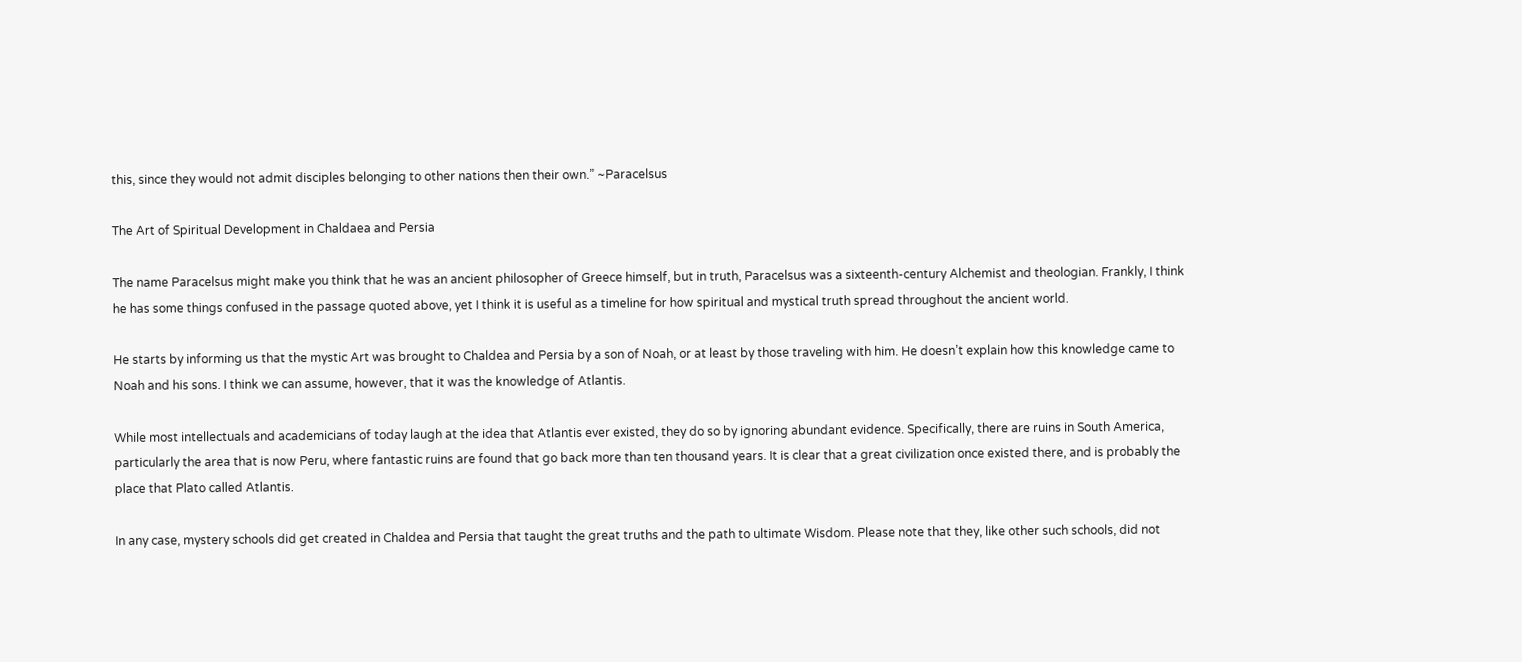this, since they would not admit disciples belonging to other nations then their own.” ~Paracelsus

The Art of Spiritual Development in Chaldaea and Persia

The name Paracelsus might make you think that he was an ancient philosopher of Greece himself, but in truth, Paracelsus was a sixteenth-century Alchemist and theologian. Frankly, I think he has some things confused in the passage quoted above, yet I think it is useful as a timeline for how spiritual and mystical truth spread throughout the ancient world.

He starts by informing us that the mystic Art was brought to Chaldea and Persia by a son of Noah, or at least by those traveling with him. He doesn’t explain how this knowledge came to Noah and his sons. I think we can assume, however, that it was the knowledge of Atlantis.

While most intellectuals and academicians of today laugh at the idea that Atlantis ever existed, they do so by ignoring abundant evidence. Specifically, there are ruins in South America, particularly the area that is now Peru, where fantastic ruins are found that go back more than ten thousand years. It is clear that a great civilization once existed there, and is probably the place that Plato called Atlantis.

In any case, mystery schools did get created in Chaldea and Persia that taught the great truths and the path to ultimate Wisdom. Please note that they, like other such schools, did not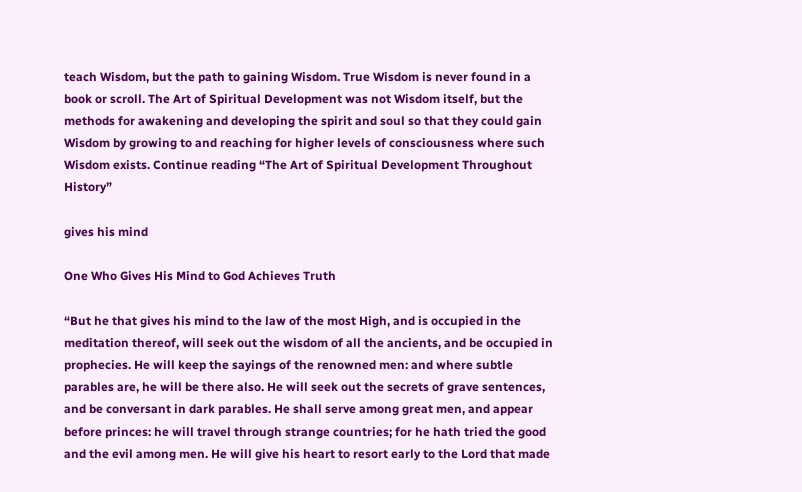teach Wisdom, but the path to gaining Wisdom. True Wisdom is never found in a book or scroll. The Art of Spiritual Development was not Wisdom itself, but the methods for awakening and developing the spirit and soul so that they could gain Wisdom by growing to and reaching for higher levels of consciousness where such Wisdom exists. Continue reading “The Art of Spiritual Development Throughout History”

gives his mind

One Who Gives His Mind to God Achieves Truth

“But he that gives his mind to the law of the most High, and is occupied in the meditation thereof, will seek out the wisdom of all the ancients, and be occupied in prophecies. He will keep the sayings of the renowned men: and where subtle parables are, he will be there also. He will seek out the secrets of grave sentences, and be conversant in dark parables. He shall serve among great men, and appear before princes: he will travel through strange countries; for he hath tried the good and the evil among men. He will give his heart to resort early to the Lord that made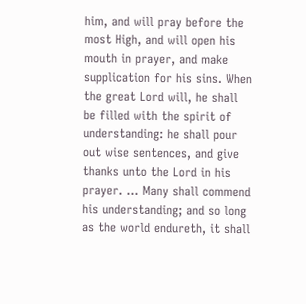him, and will pray before the most High, and will open his mouth in prayer, and make supplication for his sins. When the great Lord will, he shall be filled with the spirit of understanding: he shall pour out wise sentences, and give thanks unto the Lord in his prayer. … Many shall commend his understanding; and so long as the world endureth, it shall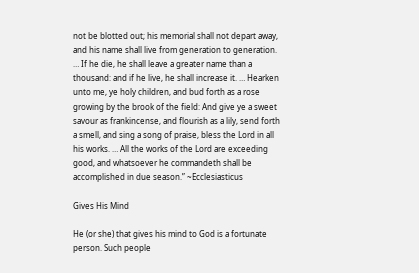not be blotted out; his memorial shall not depart away, and his name shall live from generation to generation. … If he die, he shall leave a greater name than a thousand: and if he live, he shall increase it. … Hearken unto me, ye holy children, and bud forth as a rose growing by the brook of the field: And give ye a sweet savour as frankincense, and flourish as a lily, send forth a smell, and sing a song of praise, bless the Lord in all his works. … All the works of the Lord are exceeding good, and whatsoever he commandeth shall be accomplished in due season.” ~Ecclesiasticus

Gives His Mind

He (or she) that gives his mind to God is a fortunate person. Such people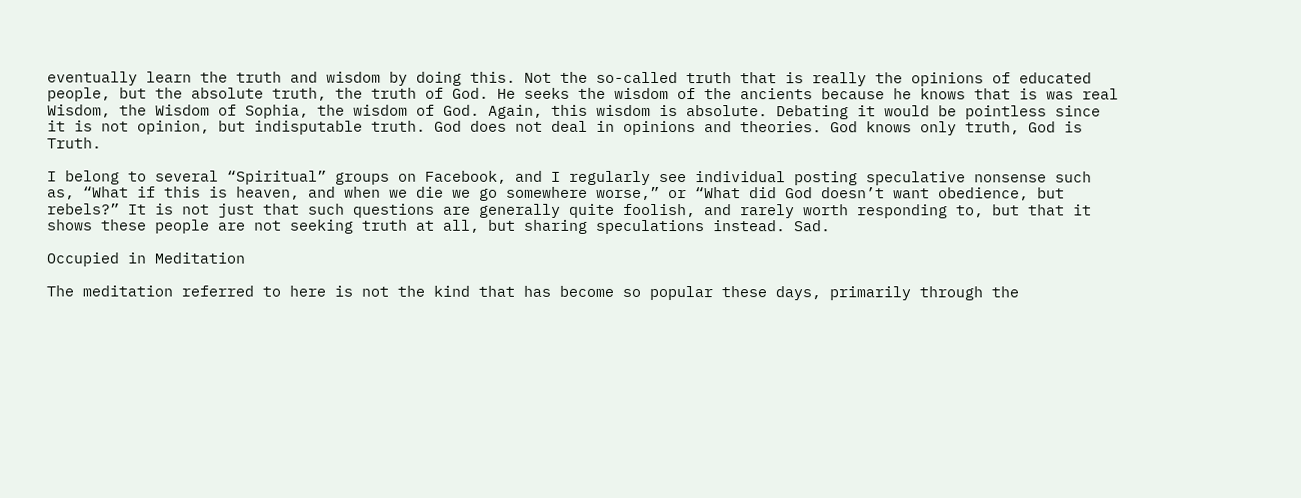eventually learn the truth and wisdom by doing this. Not the so-called truth that is really the opinions of educated people, but the absolute truth, the truth of God. He seeks the wisdom of the ancients because he knows that is was real Wisdom, the Wisdom of Sophia, the wisdom of God. Again, this wisdom is absolute. Debating it would be pointless since it is not opinion, but indisputable truth. God does not deal in opinions and theories. God knows only truth, God is Truth.

I belong to several “Spiritual” groups on Facebook, and I regularly see individual posting speculative nonsense such as, “What if this is heaven, and when we die we go somewhere worse,” or “What did God doesn’t want obedience, but rebels?” It is not just that such questions are generally quite foolish, and rarely worth responding to, but that it shows these people are not seeking truth at all, but sharing speculations instead. Sad.

Occupied in Meditation

The meditation referred to here is not the kind that has become so popular these days, primarily through the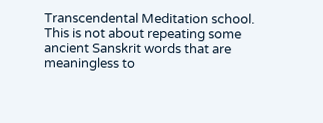Transcendental Meditation school. This is not about repeating some ancient Sanskrit words that are meaningless to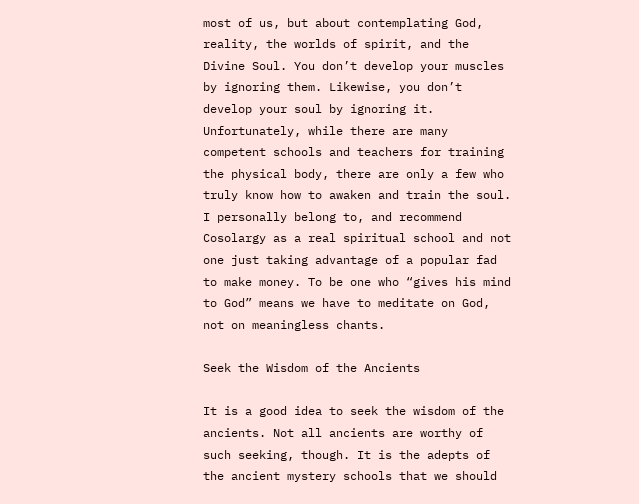most of us, but about contemplating God, reality, the worlds of spirit, and the Divine Soul. You don’t develop your muscles by ignoring them. Likewise, you don’t develop your soul by ignoring it. Unfortunately, while there are many competent schools and teachers for training the physical body, there are only a few who truly know how to awaken and train the soul. I personally belong to, and recommend Cosolargy as a real spiritual school and not one just taking advantage of a popular fad to make money. To be one who “gives his mind to God” means we have to meditate on God, not on meaningless chants.

Seek the Wisdom of the Ancients

It is a good idea to seek the wisdom of the ancients. Not all ancients are worthy of such seeking, though. It is the adepts of the ancient mystery schools that we should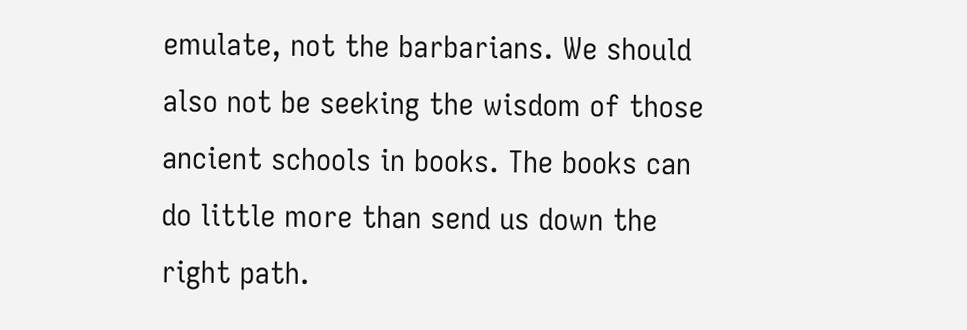emulate, not the barbarians. We should also not be seeking the wisdom of those ancient schools in books. The books can do little more than send us down the right path.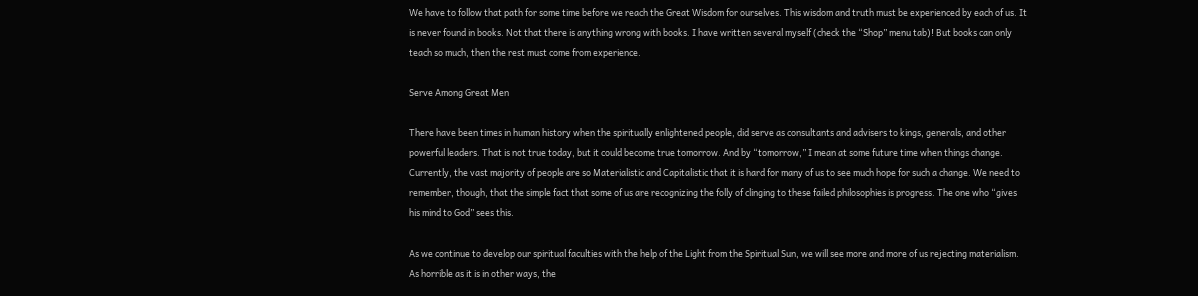We have to follow that path for some time before we reach the Great Wisdom for ourselves. This wisdom and truth must be experienced by each of us. It is never found in books. Not that there is anything wrong with books. I have written several myself (check the “Shop” menu tab)! But books can only teach so much, then the rest must come from experience.

Serve Among Great Men

There have been times in human history when the spiritually enlightened people, did serve as consultants and advisers to kings, generals, and other powerful leaders. That is not true today, but it could become true tomorrow. And by “tomorrow,” I mean at some future time when things change. Currently, the vast majority of people are so Materialistic and Capitalistic that it is hard for many of us to see much hope for such a change. We need to remember, though, that the simple fact that some of us are recognizing the folly of clinging to these failed philosophies is progress. The one who “gives his mind to God” sees this.

As we continue to develop our spiritual faculties with the help of the Light from the Spiritual Sun, we will see more and more of us rejecting materialism. As horrible as it is in other ways, the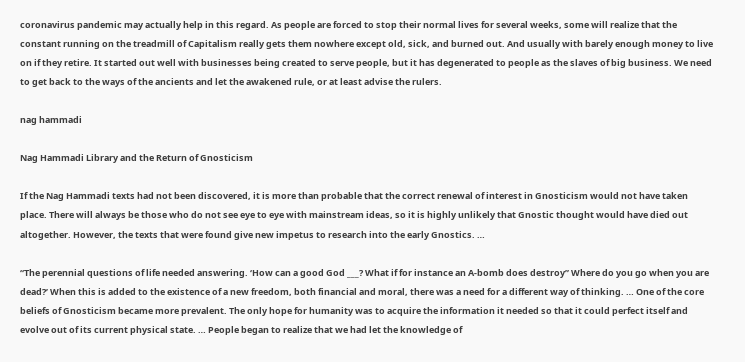coronavirus pandemic may actually help in this regard. As people are forced to stop their normal lives for several weeks, some will realize that the constant running on the treadmill of Capitalism really gets them nowhere except old, sick, and burned out. And usually with barely enough money to live on if they retire. It started out well with businesses being created to serve people, but it has degenerated to people as the slaves of big business. We need to get back to the ways of the ancients and let the awakened rule, or at least advise the rulers.

nag hammadi

Nag Hammadi Library and the Return of Gnosticism

If the Nag Hammadi texts had not been discovered, it is more than probable that the correct renewal of interest in Gnosticism would not have taken place. There will always be those who do not see eye to eye with mainstream ideas, so it is highly unlikely that Gnostic thought would have died out altogether. However, the texts that were found give new impetus to research into the early Gnostics. …

“The perennial questions of life needed answering. ‘How can a good God ___? What if for instance an A-bomb does destroy” Where do you go when you are dead?’ When this is added to the existence of a new freedom, both financial and moral, there was a need for a different way of thinking. … One of the core beliefs of Gnosticism became more prevalent. The only hope for humanity was to acquire the information it needed so that it could perfect itself and evolve out of its current physical state. … People began to realize that we had let the knowledge of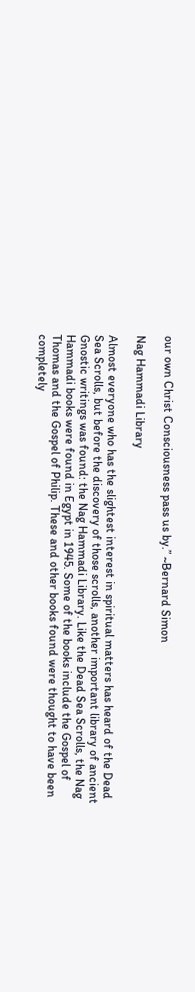our own Christ Consciousness pass us by.” ~Bernard Simon

Nag Hammadi Library

Almost everyone who has the slightest interest in spiritual matters has heard of the Dead Sea Scrolls, but before the discovery of those scrolls, another important library of ancient Gnostic writings was found: the Nag Hammadi Library. Like the Dead Sea Scrolls, the Nag Hammadi books were found in Egypt in 1945. Some of the books include the Gospel of Thomas and the Gospel of Philip. These and other books found were thought to have been completely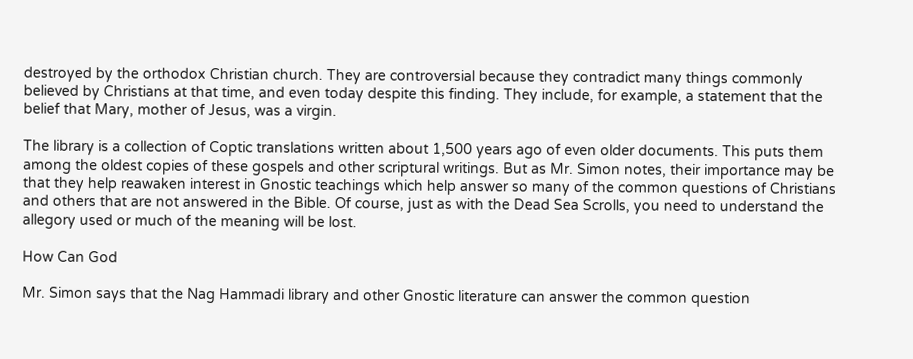destroyed by the orthodox Christian church. They are controversial because they contradict many things commonly believed by Christians at that time, and even today despite this finding. They include, for example, a statement that the belief that Mary, mother of Jesus, was a virgin.

The library is a collection of Coptic translations written about 1,500 years ago of even older documents. This puts them among the oldest copies of these gospels and other scriptural writings. But as Mr. Simon notes, their importance may be that they help reawaken interest in Gnostic teachings which help answer so many of the common questions of Christians and others that are not answered in the Bible. Of course, just as with the Dead Sea Scrolls, you need to understand the allegory used or much of the meaning will be lost.

How Can God

Mr. Simon says that the Nag Hammadi library and other Gnostic literature can answer the common question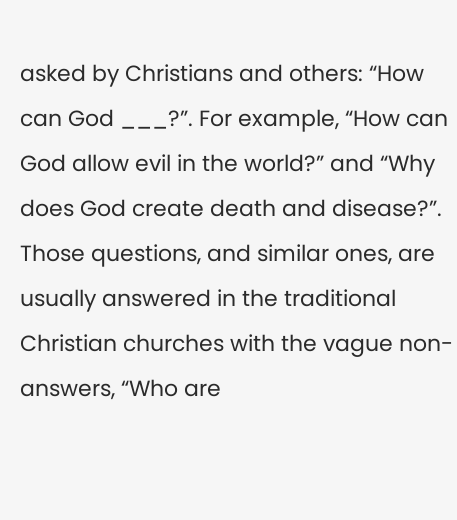asked by Christians and others: “How can God ___?”. For example, “How can God allow evil in the world?” and “Why does God create death and disease?”. Those questions, and similar ones, are usually answered in the traditional Christian churches with the vague non-answers, “Who are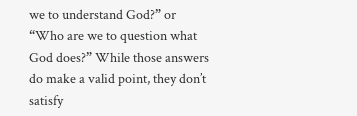we to understand God?” or “Who are we to question what God does?” While those answers do make a valid point, they don’t satisfy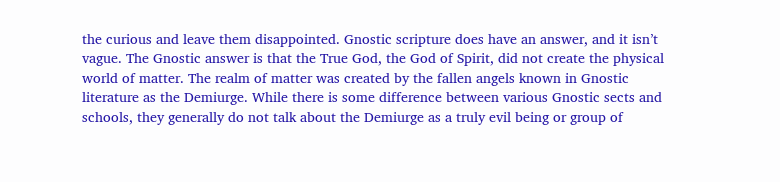the curious and leave them disappointed. Gnostic scripture does have an answer, and it isn’t vague. The Gnostic answer is that the True God, the God of Spirit, did not create the physical world of matter. The realm of matter was created by the fallen angels known in Gnostic literature as the Demiurge. While there is some difference between various Gnostic sects and schools, they generally do not talk about the Demiurge as a truly evil being or group of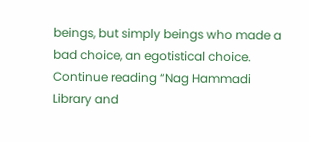beings, but simply beings who made a bad choice, an egotistical choice. Continue reading “Nag Hammadi Library and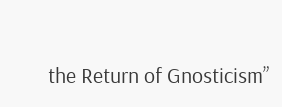the Return of Gnosticism”